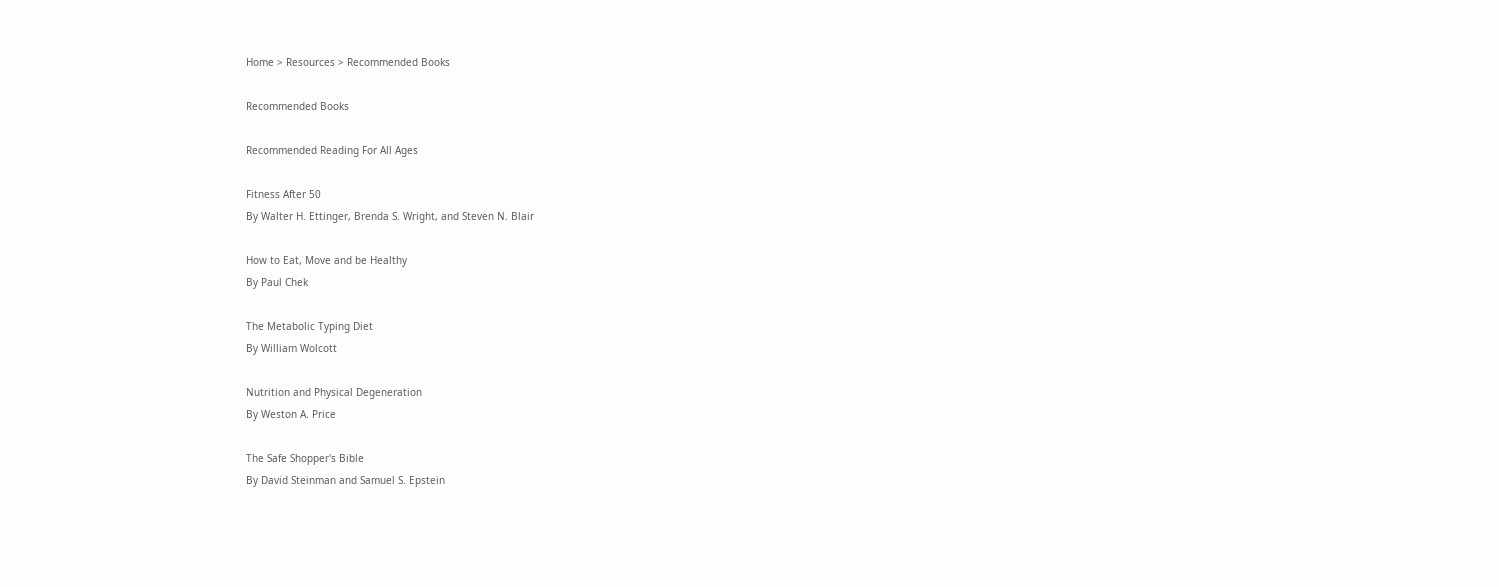Home > Resources > Recommended Books

Recommended Books

Recommended Reading For All Ages

Fitness After 50
By Walter H. Ettinger, Brenda S. Wright, and Steven N. Blair

How to Eat, Move and be Healthy
By Paul Chek

The Metabolic Typing Diet
By William Wolcott

Nutrition and Physical Degeneration
By Weston A. Price

The Safe Shopper's Bible
By David Steinman and Samuel S. Epstein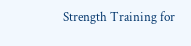Strength Training for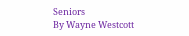Seniors
By Wayne Westcott